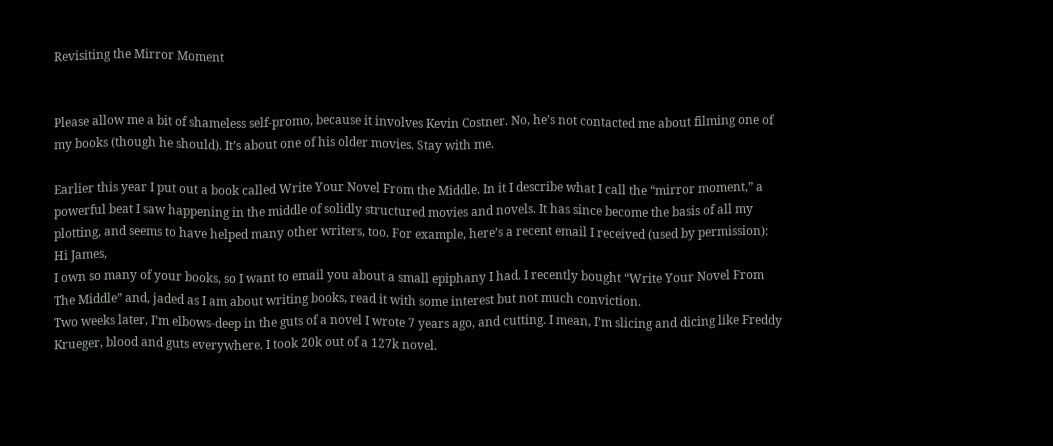Revisiting the Mirror Moment


Please allow me a bit of shameless self-promo, because it involves Kevin Costner. No, he’s not contacted me about filming one of my books (though he should). It’s about one of his older movies. Stay with me.

Earlier this year I put out a book called Write Your Novel From the Middle. In it I describe what I call the “mirror moment,” a powerful beat I saw happening in the middle of solidly structured movies and novels. It has since become the basis of all my plotting, and seems to have helped many other writers, too. For example, here’s a recent email I received (used by permission):
Hi James,
I own so many of your books, so I want to email you about a small epiphany I had. I recently bought “Write Your Novel From The Middle” and, jaded as I am about writing books, read it with some interest but not much conviction.
Two weeks later, I’m elbows-deep in the guts of a novel I wrote 7 years ago, and cutting. I mean, I’m slicing and dicing like Freddy Krueger, blood and guts everywhere. I took 20k out of a 127k novel.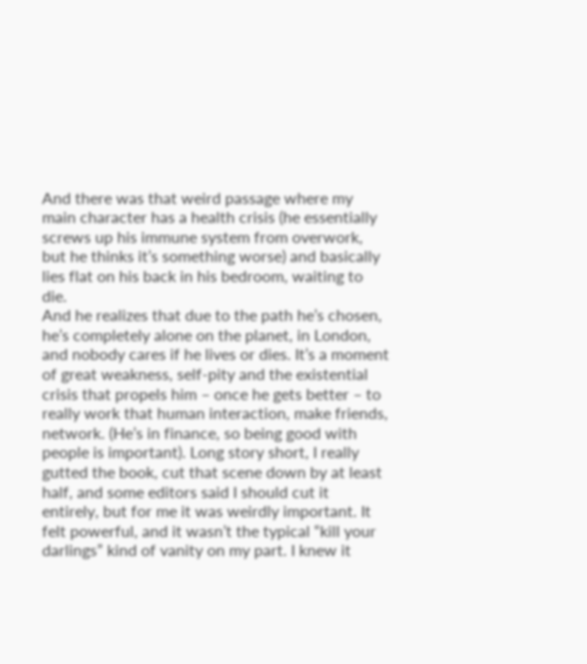And there was that weird passage where my main character has a health crisis (he essentially screws up his immune system from overwork, but he thinks it’s something worse) and basically lies flat on his back in his bedroom, waiting to die.
And he realizes that due to the path he’s chosen, he’s completely alone on the planet, in London, and nobody cares if he lives or dies. It’s a moment of great weakness, self-pity and the existential crisis that propels him – once he gets better – to really work that human interaction, make friends, network. (He’s in finance, so being good with people is important). Long story short, I really gutted the book, cut that scene down by at least half, and some editors said I should cut it entirely, but for me it was weirdly important. It felt powerful, and it wasn’t the typical “kill your darlings” kind of vanity on my part. I knew it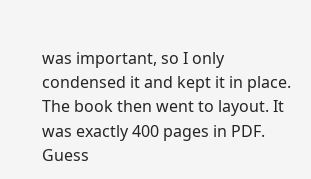was important, so I only condensed it and kept it in place.
The book then went to layout. It was exactly 400 pages in PDF.
Guess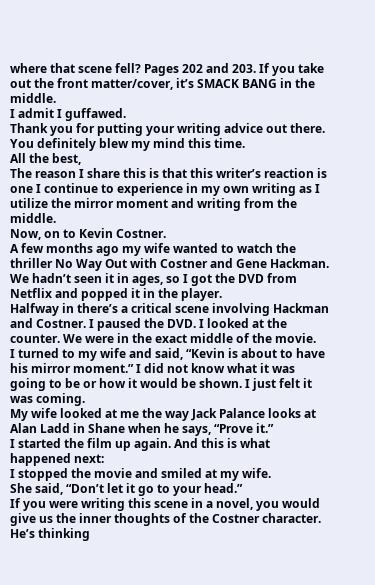where that scene fell? Pages 202 and 203. If you take out the front matter/cover, it’s SMACK BANG in the middle.
I admit I guffawed.
Thank you for putting your writing advice out there. You definitely blew my mind this time.
All the best,
The reason I share this is that this writer’s reaction is one I continue to experience in my own writing as I utilize the mirror moment and writing from the middle.
Now, on to Kevin Costner.
A few months ago my wife wanted to watch the thriller No Way Out with Costner and Gene Hackman. We hadn’t seen it in ages, so I got the DVD from Netflix and popped it in the player.
Halfway in there’s a critical scene involving Hackman and Costner. I paused the DVD. I looked at the counter. We were in the exact middle of the movie.
I turned to my wife and said, “Kevin is about to have his mirror moment.” I did not know what it was going to be or how it would be shown. I just felt it was coming.
My wife looked at me the way Jack Palance looks at Alan Ladd in Shane when he says, “Prove it.”
I started the film up again. And this is what happened next:
I stopped the movie and smiled at my wife.
She said, “Don’t let it go to your head.”
If you were writing this scene in a novel, you would give us the inner thoughts of the Costner character. He’s thinking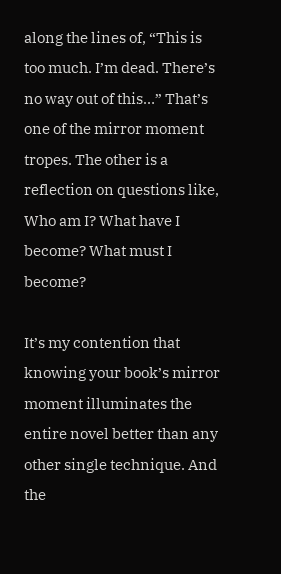along the lines of, “This is too much. I’m dead. There’s no way out of this…” That’s one of the mirror moment tropes. The other is a reflection on questions like, Who am I? What have I become? What must I become?

It’s my contention that knowing your book’s mirror moment illuminates the entire novel better than any other single technique. And the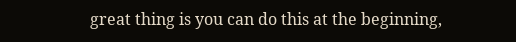great thing is you can do this at the beginning,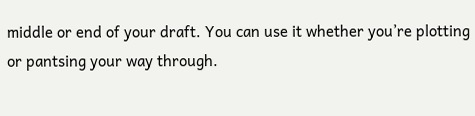middle or end of your draft. You can use it whether you’re plotting or pantsing your way through.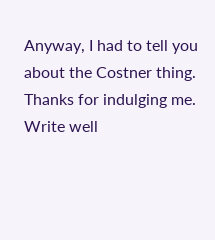Anyway, I had to tell you about the Costner thing. Thanks for indulging me. Write well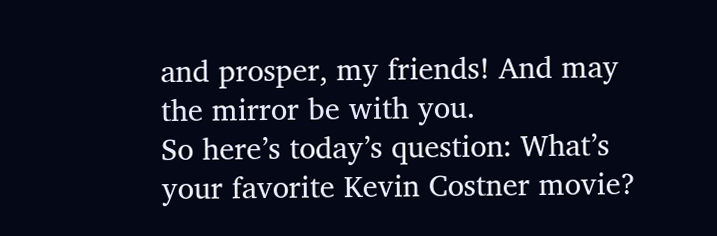and prosper, my friends! And may the mirror be with you.
So here’s today’s question: What’s your favorite Kevin Costner movie?